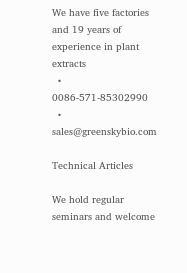We have five factories and 19 years of experience in plant extracts
  • 0086-571-85302990
  • sales@greenskybio.com

Technical Articles

We hold regular seminars and welcome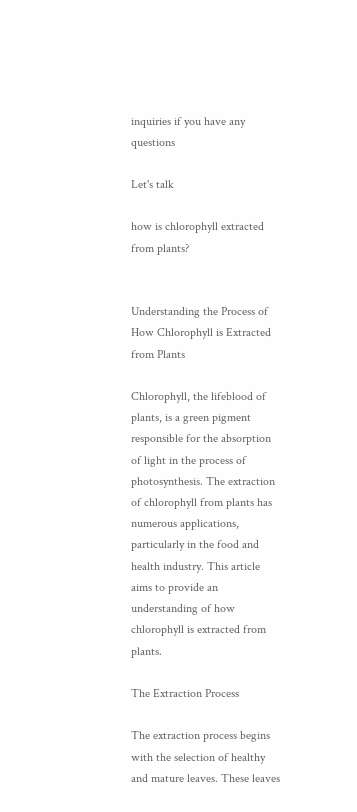inquiries if you have any questions

Let's talk

how is chlorophyll extracted from plants?


Understanding the Process of How Chlorophyll is Extracted from Plants

Chlorophyll, the lifeblood of plants, is a green pigment responsible for the absorption of light in the process of photosynthesis. The extraction of chlorophyll from plants has numerous applications, particularly in the food and health industry. This article aims to provide an understanding of how chlorophyll is extracted from plants.

The Extraction Process

The extraction process begins with the selection of healthy and mature leaves. These leaves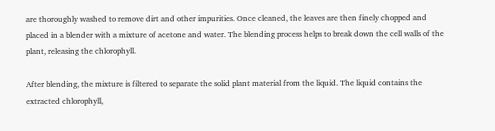are thoroughly washed to remove dirt and other impurities. Once cleaned, the leaves are then finely chopped and placed in a blender with a mixture of acetone and water. The blending process helps to break down the cell walls of the plant, releasing the chlorophyll.

After blending, the mixture is filtered to separate the solid plant material from the liquid. The liquid contains the extracted chlorophyll,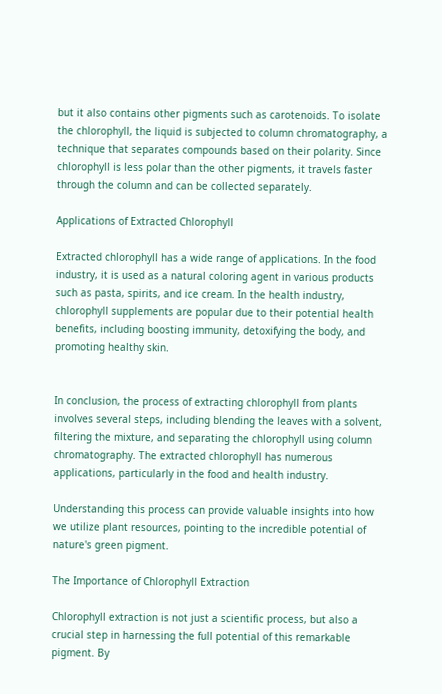but it also contains other pigments such as carotenoids. To isolate the chlorophyll, the liquid is subjected to column chromatography, a technique that separates compounds based on their polarity. Since chlorophyll is less polar than the other pigments, it travels faster through the column and can be collected separately.

Applications of Extracted Chlorophyll

Extracted chlorophyll has a wide range of applications. In the food industry, it is used as a natural coloring agent in various products such as pasta, spirits, and ice cream. In the health industry, chlorophyll supplements are popular due to their potential health benefits, including boosting immunity, detoxifying the body, and promoting healthy skin.


In conclusion, the process of extracting chlorophyll from plants involves several steps, including blending the leaves with a solvent, filtering the mixture, and separating the chlorophyll using column chromatography. The extracted chlorophyll has numerous applications, particularly in the food and health industry.

Understanding this process can provide valuable insights into how we utilize plant resources, pointing to the incredible potential of nature's green pigment.

The Importance of Chlorophyll Extraction

Chlorophyll extraction is not just a scientific process, but also a crucial step in harnessing the full potential of this remarkable pigment. By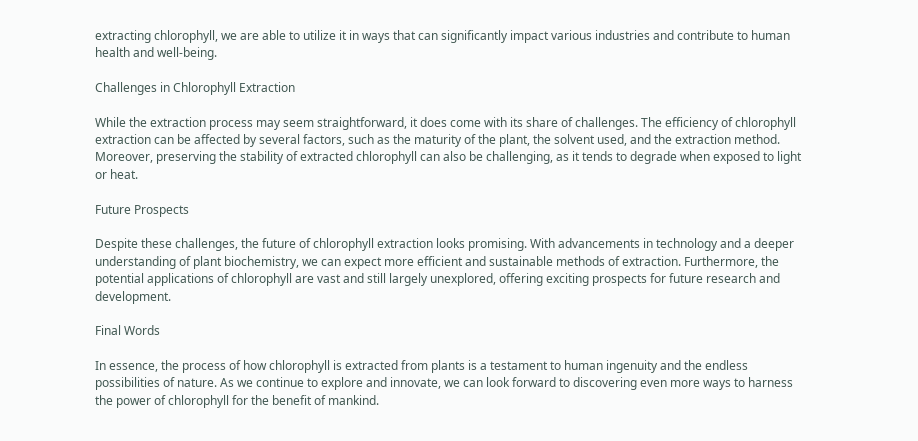extracting chlorophyll, we are able to utilize it in ways that can significantly impact various industries and contribute to human health and well-being.

Challenges in Chlorophyll Extraction

While the extraction process may seem straightforward, it does come with its share of challenges. The efficiency of chlorophyll extraction can be affected by several factors, such as the maturity of the plant, the solvent used, and the extraction method. Moreover, preserving the stability of extracted chlorophyll can also be challenging, as it tends to degrade when exposed to light or heat.

Future Prospects

Despite these challenges, the future of chlorophyll extraction looks promising. With advancements in technology and a deeper understanding of plant biochemistry, we can expect more efficient and sustainable methods of extraction. Furthermore, the potential applications of chlorophyll are vast and still largely unexplored, offering exciting prospects for future research and development.

Final Words

In essence, the process of how chlorophyll is extracted from plants is a testament to human ingenuity and the endless possibilities of nature. As we continue to explore and innovate, we can look forward to discovering even more ways to harness the power of chlorophyll for the benefit of mankind.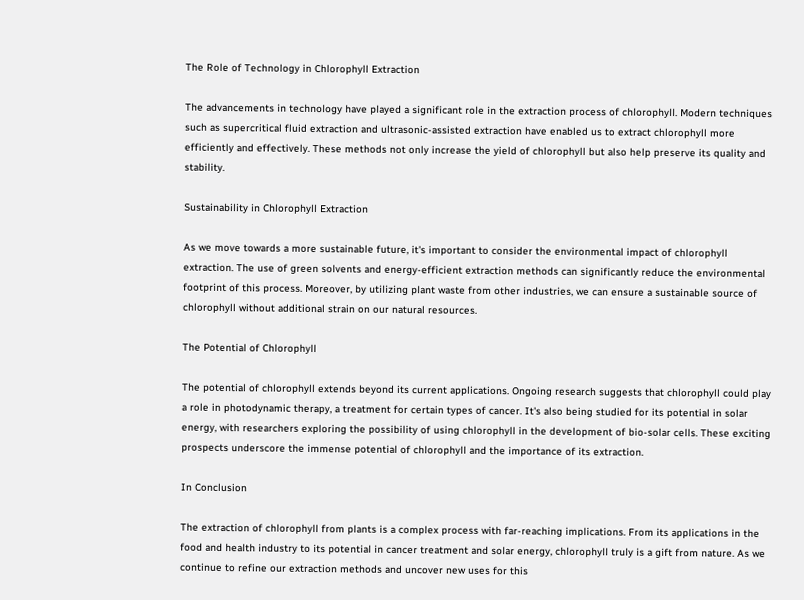The Role of Technology in Chlorophyll Extraction

The advancements in technology have played a significant role in the extraction process of chlorophyll. Modern techniques such as supercritical fluid extraction and ultrasonic-assisted extraction have enabled us to extract chlorophyll more efficiently and effectively. These methods not only increase the yield of chlorophyll but also help preserve its quality and stability.

Sustainability in Chlorophyll Extraction

As we move towards a more sustainable future, it's important to consider the environmental impact of chlorophyll extraction. The use of green solvents and energy-efficient extraction methods can significantly reduce the environmental footprint of this process. Moreover, by utilizing plant waste from other industries, we can ensure a sustainable source of chlorophyll without additional strain on our natural resources.

The Potential of Chlorophyll

The potential of chlorophyll extends beyond its current applications. Ongoing research suggests that chlorophyll could play a role in photodynamic therapy, a treatment for certain types of cancer. It's also being studied for its potential in solar energy, with researchers exploring the possibility of using chlorophyll in the development of bio-solar cells. These exciting prospects underscore the immense potential of chlorophyll and the importance of its extraction.

In Conclusion

The extraction of chlorophyll from plants is a complex process with far-reaching implications. From its applications in the food and health industry to its potential in cancer treatment and solar energy, chlorophyll truly is a gift from nature. As we continue to refine our extraction methods and uncover new uses for this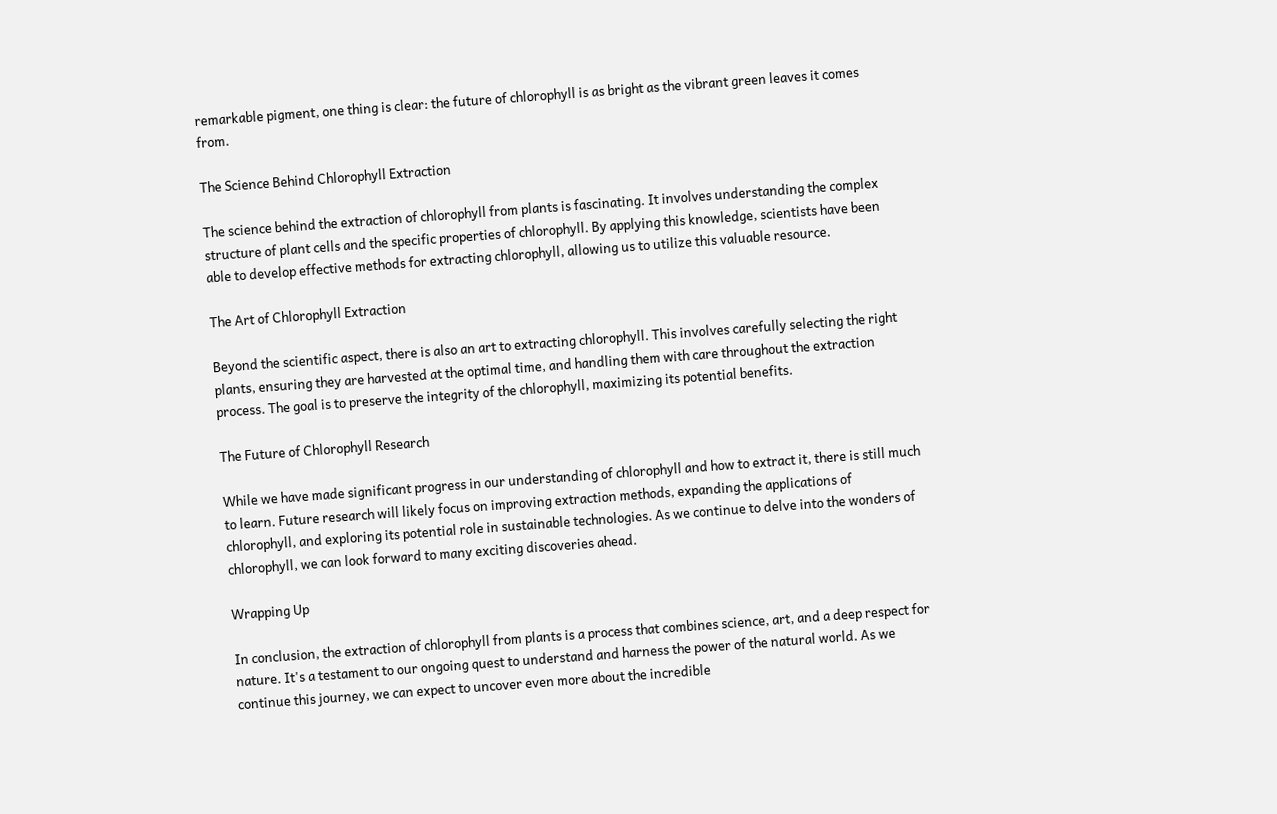remarkable pigment, one thing is clear: the future of chlorophyll is as bright as the vibrant green leaves it comes from.

The Science Behind Chlorophyll Extraction

The science behind the extraction of chlorophyll from plants is fascinating. It involves understanding the complex structure of plant cells and the specific properties of chlorophyll. By applying this knowledge, scientists have been able to develop effective methods for extracting chlorophyll, allowing us to utilize this valuable resource.

The Art of Chlorophyll Extraction

Beyond the scientific aspect, there is also an art to extracting chlorophyll. This involves carefully selecting the right plants, ensuring they are harvested at the optimal time, and handling them with care throughout the extraction process. The goal is to preserve the integrity of the chlorophyll, maximizing its potential benefits.

The Future of Chlorophyll Research

While we have made significant progress in our understanding of chlorophyll and how to extract it, there is still much to learn. Future research will likely focus on improving extraction methods, expanding the applications of chlorophyll, and exploring its potential role in sustainable technologies. As we continue to delve into the wonders of chlorophyll, we can look forward to many exciting discoveries ahead.

Wrapping Up

In conclusion, the extraction of chlorophyll from plants is a process that combines science, art, and a deep respect for nature. It's a testament to our ongoing quest to understand and harness the power of the natural world. As we continue this journey, we can expect to uncover even more about the incredible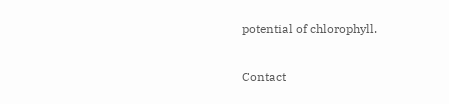potential of chlorophyll.

Contact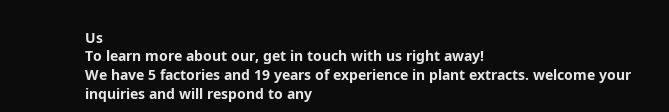Us
To learn more about our, get in touch with us right away!
We have 5 factories and 19 years of experience in plant extracts. welcome your inquiries and will respond to any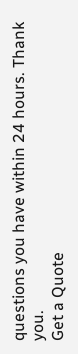questions you have within 24 hours. Thank you.
Get a Quote